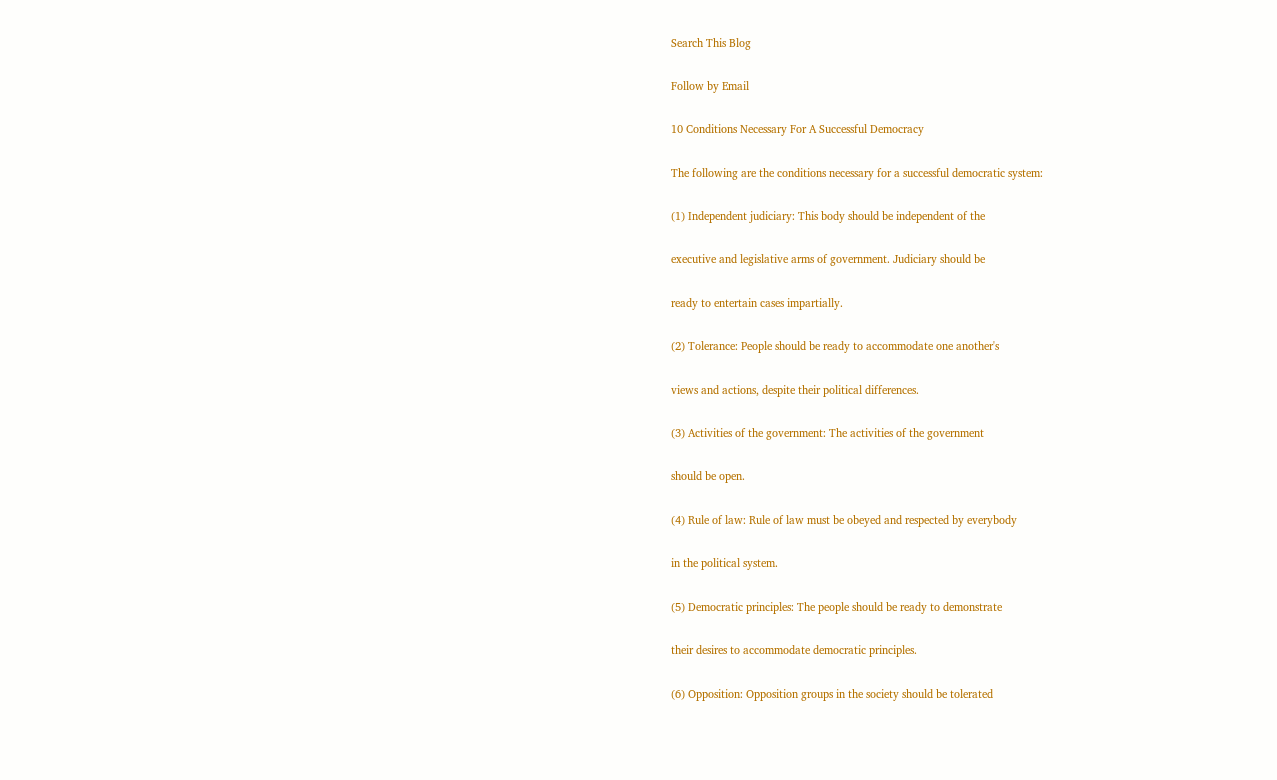Search This Blog

Follow by Email

10 Conditions Necessary For A Successful Democracy

The following are the conditions necessary for a successful democratic system:

(1) Independent judiciary: This body should be independent of the

executive and legislative arms of government. Judiciary should be

ready to entertain cases impartially.

(2) Tolerance: People should be ready to accommodate one another's

views and actions, despite their political differences.

(3) Activities of the government: The activities of the government

should be open.

(4) Rule of law: Rule of law must be obeyed and respected by everybody

in the political system.

(5) Democratic principles: The people should be ready to demonstrate

their desires to accommodate democratic principles.

(6) Opposition: Opposition groups in the society should be tolerated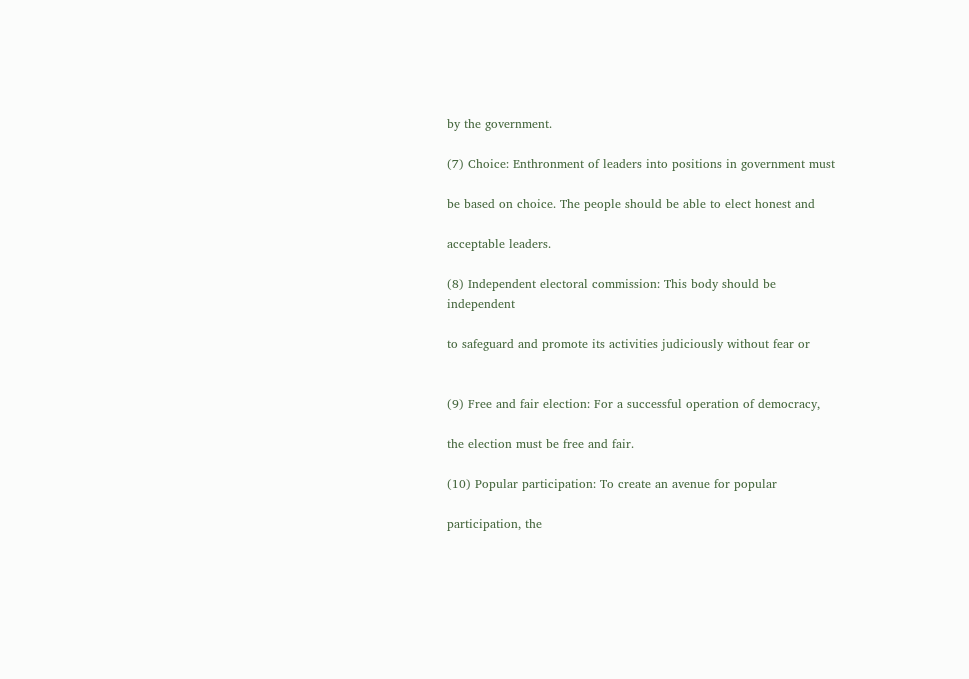by the government.

(7) Choice: Enthronment of leaders into positions in government must

be based on choice. The people should be able to elect honest and

acceptable leaders.

(8) Independent electoral commission: This body should be independent

to safeguard and promote its activities judiciously without fear or


(9) Free and fair election: For a successful operation of democracy,

the election must be free and fair.

(10) Popular participation: To create an avenue for popular

participation, the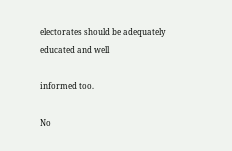electorates should be adequately educated and well

informed too.

No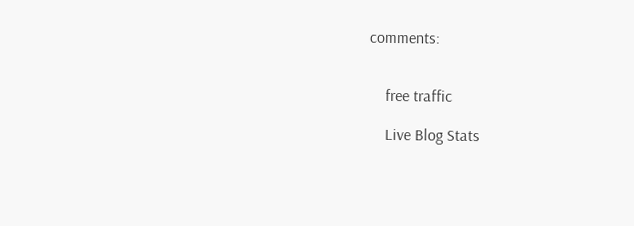comments:


    free traffic

    Live Blog Stats